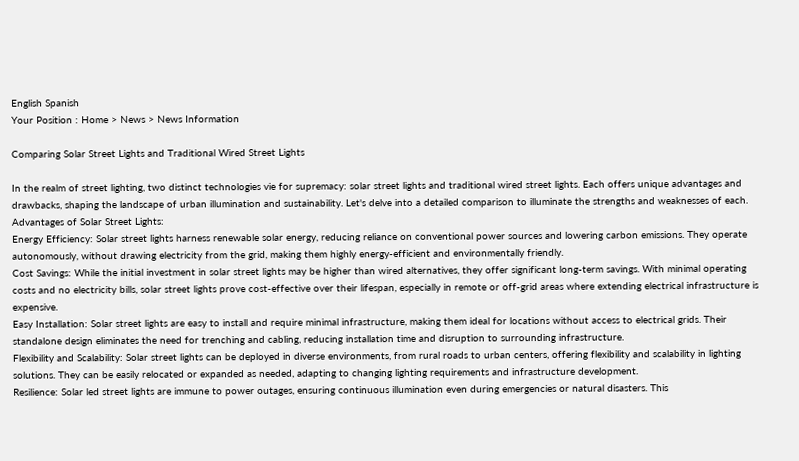English Spanish
Your Position : Home > News > News Information

Comparing Solar Street Lights and Traditional Wired Street Lights

In the realm of street lighting, two distinct technologies vie for supremacy: solar street lights and traditional wired street lights. Each offers unique advantages and drawbacks, shaping the landscape of urban illumination and sustainability. Let's delve into a detailed comparison to illuminate the strengths and weaknesses of each.
Advantages of Solar Street Lights:
Energy Efficiency: Solar street lights harness renewable solar energy, reducing reliance on conventional power sources and lowering carbon emissions. They operate autonomously, without drawing electricity from the grid, making them highly energy-efficient and environmentally friendly.
Cost Savings: While the initial investment in solar street lights may be higher than wired alternatives, they offer significant long-term savings. With minimal operating costs and no electricity bills, solar street lights prove cost-effective over their lifespan, especially in remote or off-grid areas where extending electrical infrastructure is expensive.
Easy Installation: Solar street lights are easy to install and require minimal infrastructure, making them ideal for locations without access to electrical grids. Their standalone design eliminates the need for trenching and cabling, reducing installation time and disruption to surrounding infrastructure.
Flexibility and Scalability: Solar street lights can be deployed in diverse environments, from rural roads to urban centers, offering flexibility and scalability in lighting solutions. They can be easily relocated or expanded as needed, adapting to changing lighting requirements and infrastructure development.
Resilience: Solar led street lights are immune to power outages, ensuring continuous illumination even during emergencies or natural disasters. This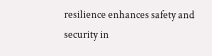resilience enhances safety and security in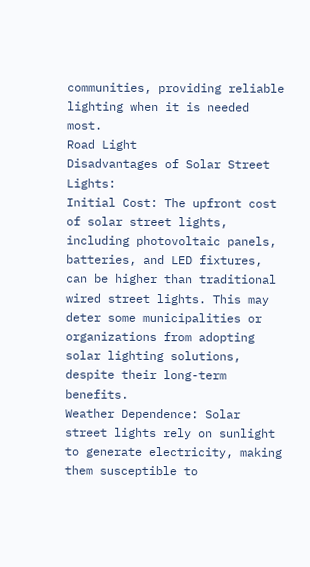communities, providing reliable lighting when it is needed most.
Road Light
Disadvantages of Solar Street Lights:
Initial Cost: The upfront cost of solar street lights, including photovoltaic panels, batteries, and LED fixtures, can be higher than traditional wired street lights. This may deter some municipalities or organizations from adopting solar lighting solutions, despite their long-term benefits.
Weather Dependence: Solar street lights rely on sunlight to generate electricity, making them susceptible to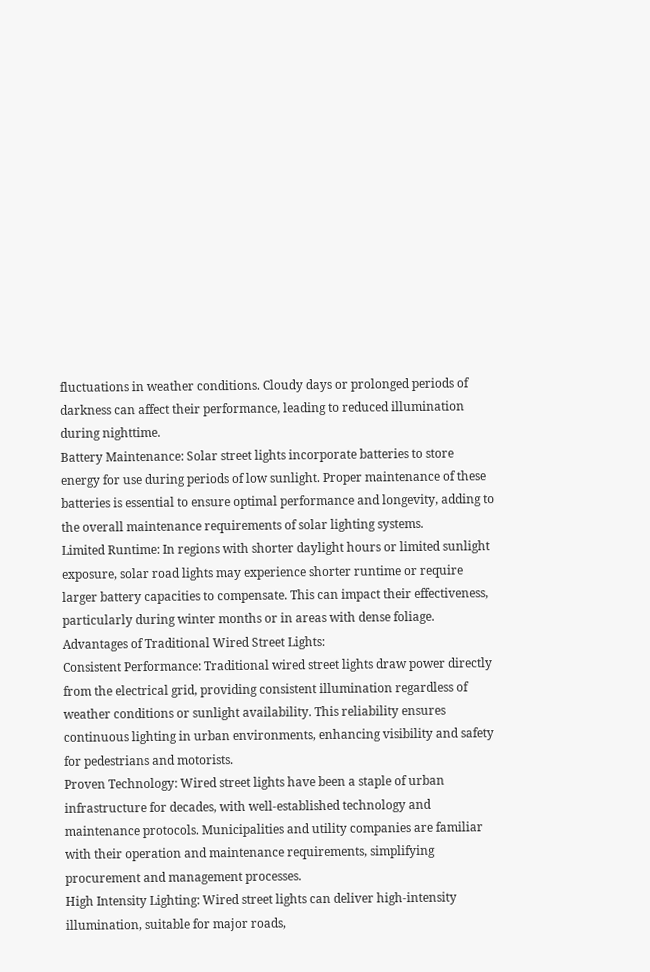fluctuations in weather conditions. Cloudy days or prolonged periods of darkness can affect their performance, leading to reduced illumination during nighttime.
Battery Maintenance: Solar street lights incorporate batteries to store energy for use during periods of low sunlight. Proper maintenance of these batteries is essential to ensure optimal performance and longevity, adding to the overall maintenance requirements of solar lighting systems.
Limited Runtime: In regions with shorter daylight hours or limited sunlight exposure, solar road lights may experience shorter runtime or require larger battery capacities to compensate. This can impact their effectiveness, particularly during winter months or in areas with dense foliage.
Advantages of Traditional Wired Street Lights:
Consistent Performance: Traditional wired street lights draw power directly from the electrical grid, providing consistent illumination regardless of weather conditions or sunlight availability. This reliability ensures continuous lighting in urban environments, enhancing visibility and safety for pedestrians and motorists.
Proven Technology: Wired street lights have been a staple of urban infrastructure for decades, with well-established technology and maintenance protocols. Municipalities and utility companies are familiar with their operation and maintenance requirements, simplifying procurement and management processes.
High Intensity Lighting: Wired street lights can deliver high-intensity illumination, suitable for major roads,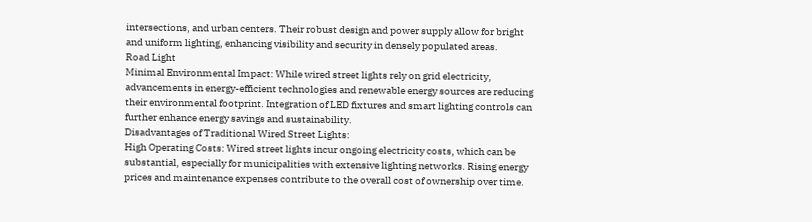intersections, and urban centers. Their robust design and power supply allow for bright and uniform lighting, enhancing visibility and security in densely populated areas.
Road Light
Minimal Environmental Impact: While wired street lights rely on grid electricity, advancements in energy-efficient technologies and renewable energy sources are reducing their environmental footprint. Integration of LED fixtures and smart lighting controls can further enhance energy savings and sustainability.
Disadvantages of Traditional Wired Street Lights:
High Operating Costs: Wired street lights incur ongoing electricity costs, which can be substantial, especially for municipalities with extensive lighting networks. Rising energy prices and maintenance expenses contribute to the overall cost of ownership over time.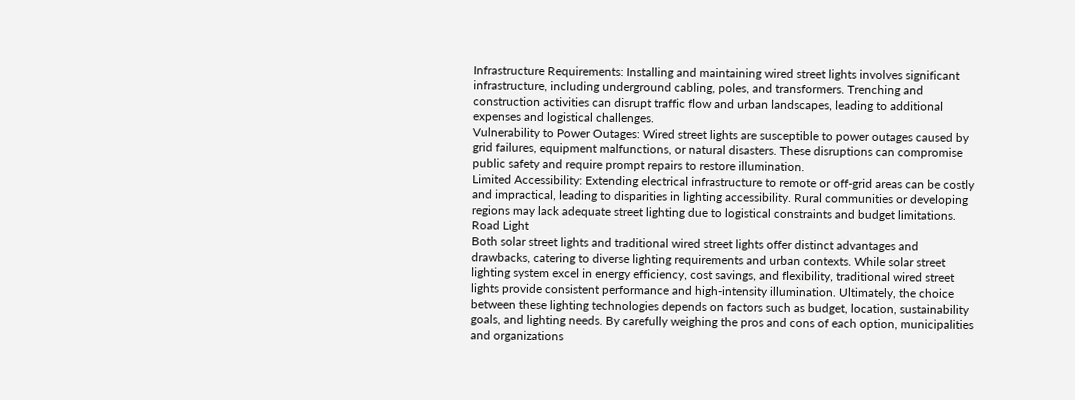Infrastructure Requirements: Installing and maintaining wired street lights involves significant infrastructure, including underground cabling, poles, and transformers. Trenching and construction activities can disrupt traffic flow and urban landscapes, leading to additional expenses and logistical challenges.
Vulnerability to Power Outages: Wired street lights are susceptible to power outages caused by grid failures, equipment malfunctions, or natural disasters. These disruptions can compromise public safety and require prompt repairs to restore illumination.
Limited Accessibility: Extending electrical infrastructure to remote or off-grid areas can be costly and impractical, leading to disparities in lighting accessibility. Rural communities or developing regions may lack adequate street lighting due to logistical constraints and budget limitations.
Road Light
Both solar street lights and traditional wired street lights offer distinct advantages and drawbacks, catering to diverse lighting requirements and urban contexts. While solar street lighting system excel in energy efficiency, cost savings, and flexibility, traditional wired street lights provide consistent performance and high-intensity illumination. Ultimately, the choice between these lighting technologies depends on factors such as budget, location, sustainability goals, and lighting needs. By carefully weighing the pros and cons of each option, municipalities and organizations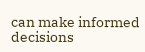can make informed decisions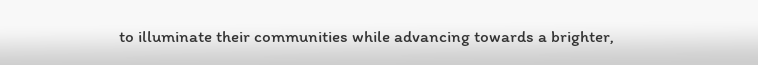to illuminate their communities while advancing towards a brighter,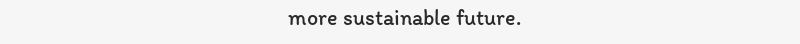more sustainable future.